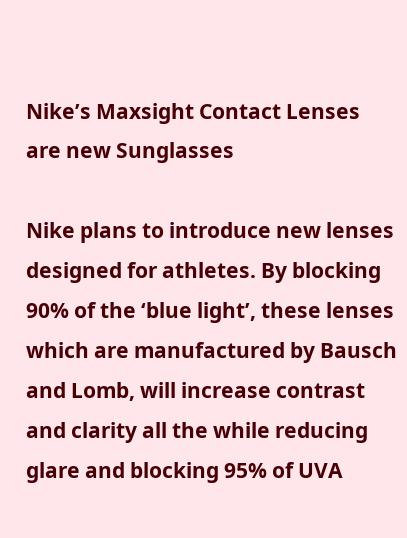Nike’s Maxsight Contact Lenses are new Sunglasses

Nike plans to introduce new lenses designed for athletes. By blocking 90% of the ‘blue light’, these lenses which are manufactured by Bausch and Lomb, will increase contrast and clarity all the while reducing glare and blocking 95% of UVA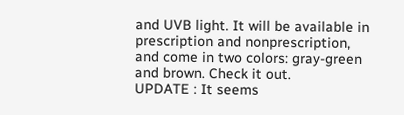and UVB light. It will be available in prescription and nonprescription, and come in two colors: gray-green and brown. Check it out.
UPDATE : It seems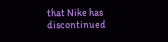that Nike has discontinued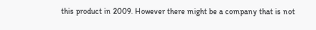this product in 2009. However there might be a company that is not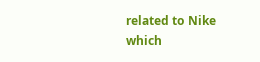related to Nike which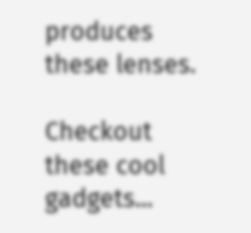produces these lenses.

Checkout these cool gadgets...